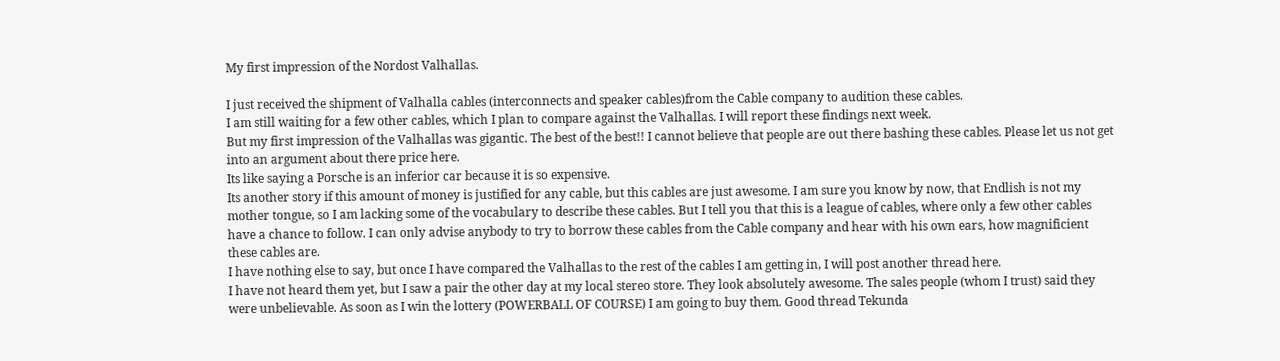My first impression of the Nordost Valhallas.

I just received the shipment of Valhalla cables (interconnects and speaker cables)from the Cable company to audition these cables.
I am still waiting for a few other cables, which I plan to compare against the Valhallas. I will report these findings next week.
But my first impression of the Valhallas was gigantic. The best of the best!! I cannot believe that people are out there bashing these cables. Please let us not get into an argument about there price here.
Its like saying a Porsche is an inferior car because it is so expensive.
Its another story if this amount of money is justified for any cable, but this cables are just awesome. I am sure you know by now, that Endlish is not my mother tongue, so I am lacking some of the vocabulary to describe these cables. But I tell you that this is a league of cables, where only a few other cables have a chance to follow. I can only advise anybody to try to borrow these cables from the Cable company and hear with his own ears, how magnificient these cables are.
I have nothing else to say, but once I have compared the Valhallas to the rest of the cables I am getting in, I will post another thread here.
I have not heard them yet, but I saw a pair the other day at my local stereo store. They look absolutely awesome. The sales people (whom I trust) said they were unbelievable. As soon as I win the lottery (POWERBALL OF COURSE) I am going to buy them. Good thread Tekunda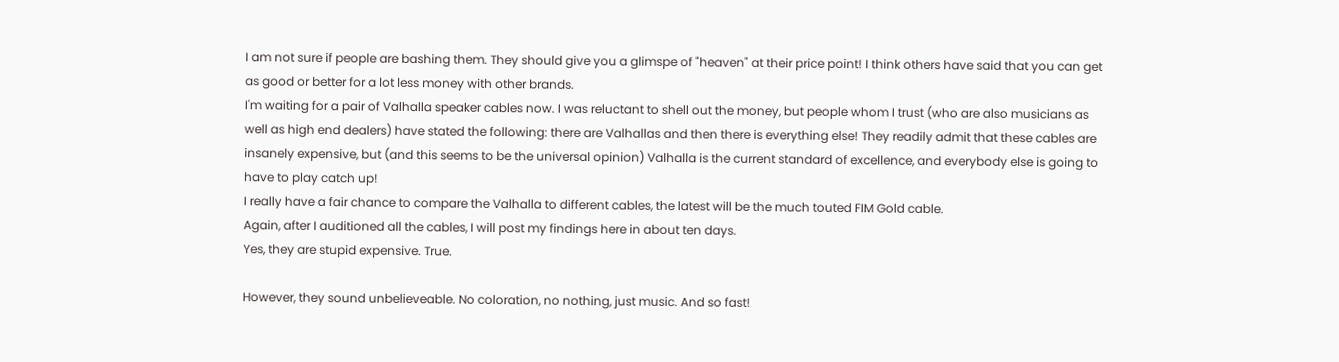I am not sure if people are bashing them. They should give you a glimspe of "heaven" at their price point! I think others have said that you can get as good or better for a lot less money with other brands.
I'm waiting for a pair of Valhalla speaker cables now. I was reluctant to shell out the money, but people whom I trust (who are also musicians as well as high end dealers) have stated the following: there are Valhallas and then there is everything else! They readily admit that these cables are insanely expensive, but (and this seems to be the universal opinion) Valhalla is the current standard of excellence, and everybody else is going to have to play catch up!
I really have a fair chance to compare the Valhalla to different cables, the latest will be the much touted FIM Gold cable.
Again, after I auditioned all the cables, I will post my findings here in about ten days.
Yes, they are stupid expensive. True.

However, they sound unbelieveable. No coloration, no nothing, just music. And so fast!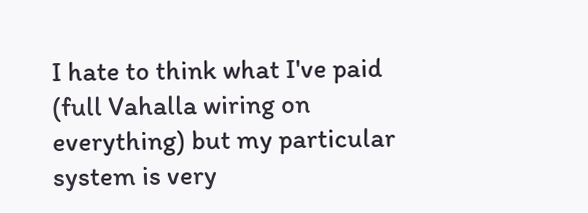I hate to think what I've paid (full Vahalla wiring on everything) but my particular system is very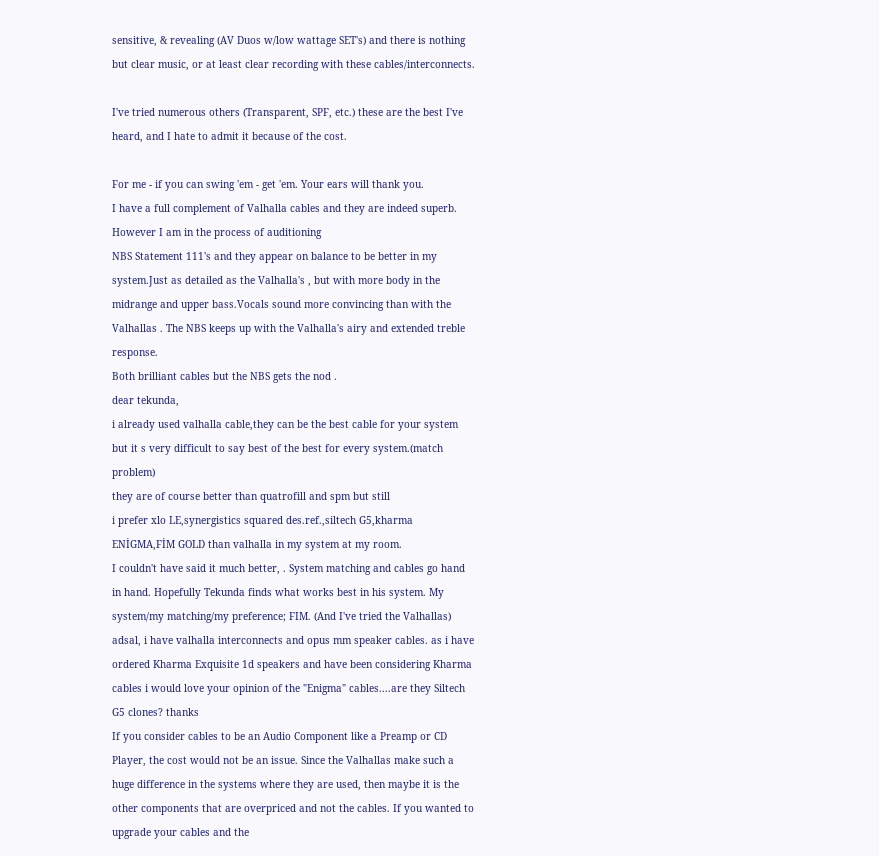sensitive, & revealing (AV Duos w/low wattage SET's) and there is nothing but clear music, or at least clear recording with these cables/interconnects.

I've tried numerous others (Transparent, SPF, etc.) these are the best I've heard, and I hate to admit it because of the cost.

For me - if you can swing 'em - get 'em. Your ears will thank you.
I have a full complement of Valhalla cables and they are indeed superb. However I am in the process of auditioning
NBS Statement 111's and they appear on balance to be better in my system.Just as detailed as the Valhalla's , but with more body in the midrange and upper bass.Vocals sound more convincing than with the Valhallas . The NBS keeps up with the Valhalla's airy and extended treble response.
Both brilliant cables but the NBS gets the nod .
dear tekunda,
i already used valhalla cable,they can be the best cable for your system but it s very difficult to say best of the best for every system.(match problem)
they are of course better than quatrofill and spm but still
i prefer xlo LE,synergistics squared des.ref.,siltech G5,kharma ENİGMA,FİM GOLD than valhalla in my system at my room.
I couldn't have said it much better, . System matching and cables go hand in hand. Hopefully Tekunda finds what works best in his system. My system/my matching/my preference; FIM. (And I've tried the Valhallas)
adsal, i have valhalla interconnects and opus mm speaker cables. as i have ordered Kharma Exquisite 1d speakers and have been considering Kharma cables i would love your opinion of the "Enigma" cables....are they Siltech G5 clones? thanks
If you consider cables to be an Audio Component like a Preamp or CD Player, the cost would not be an issue. Since the Valhallas make such a huge difference in the systems where they are used, then maybe it is the other components that are overpriced and not the cables. If you wanted to upgrade your cables and the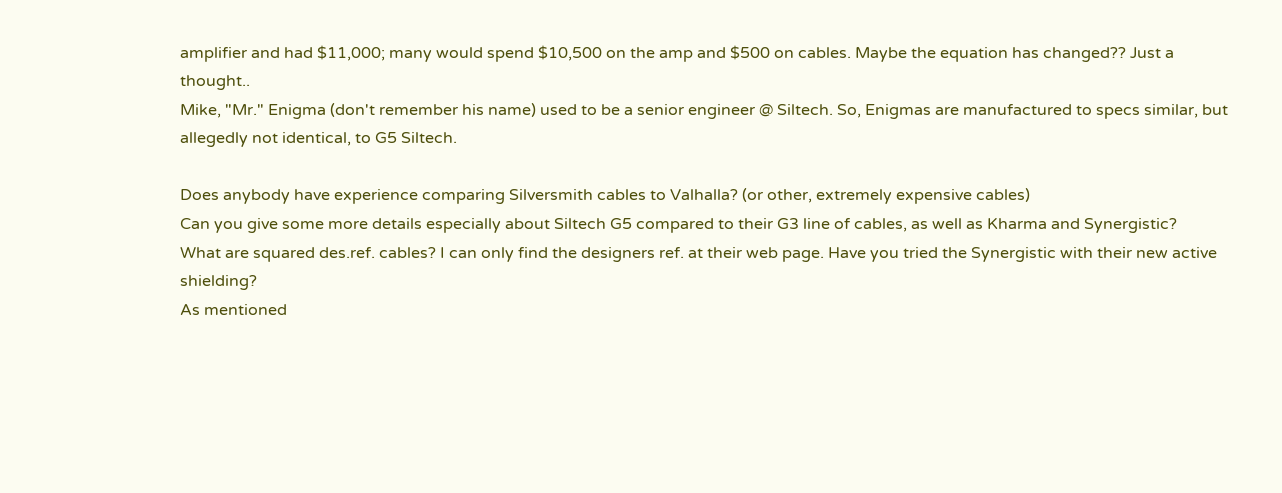amplifier and had $11,000; many would spend $10,500 on the amp and $500 on cables. Maybe the equation has changed?? Just a thought..
Mike, "Mr." Enigma (don't remember his name) used to be a senior engineer @ Siltech. So, Enigmas are manufactured to specs similar, but allegedly not identical, to G5 Siltech.

Does anybody have experience comparing Silversmith cables to Valhalla? (or other, extremely expensive cables)
Can you give some more details especially about Siltech G5 compared to their G3 line of cables, as well as Kharma and Synergistic?
What are squared des.ref. cables? I can only find the designers ref. at their web page. Have you tried the Synergistic with their new active shielding?
As mentioned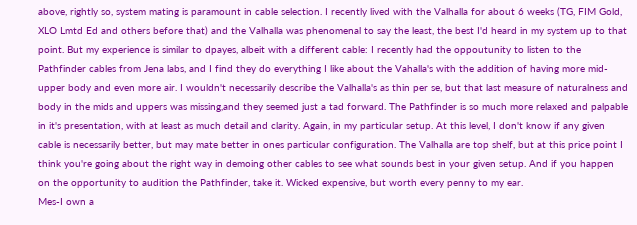above, rightly so, system mating is paramount in cable selection. I recently lived with the Valhalla for about 6 weeks (TG, FIM Gold, XLO Lmtd Ed and others before that) and the Valhalla was phenomenal to say the least, the best I'd heard in my system up to that point. But my experience is similar to dpayes, albeit with a different cable: I recently had the oppoutunity to listen to the Pathfinder cables from Jena labs, and I find they do everything I like about the Vahalla's with the addition of having more mid-upper body and even more air. I wouldn't necessarily describe the Valhalla's as thin per se, but that last measure of naturalness and body in the mids and uppers was missing,and they seemed just a tad forward. The Pathfinder is so much more relaxed and palpable in it's presentation, with at least as much detail and clarity. Again, in my particular setup. At this level, I don't know if any given cable is necessarily better, but may mate better in ones particular configuration. The Valhalla are top shelf, but at this price point I think you're going about the right way in demoing other cables to see what sounds best in your given setup. And if you happen on the opportunity to audition the Pathfinder, take it. Wicked expensive, but worth every penny to my ear.
Mes-I own a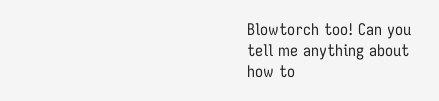Blowtorch too! Can you tell me anything about how to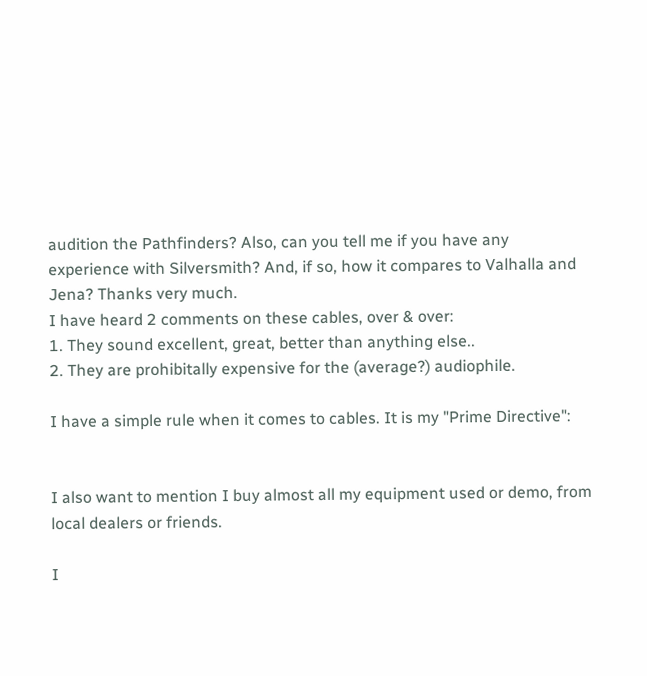audition the Pathfinders? Also, can you tell me if you have any experience with Silversmith? And, if so, how it compares to Valhalla and Jena? Thanks very much.
I have heard 2 comments on these cables, over & over:
1. They sound excellent, great, better than anything else..
2. They are prohibitally expensive for the (average?) audiophile.

I have a simple rule when it comes to cables. It is my "Prime Directive":


I also want to mention I buy almost all my equipment used or demo, from local dealers or friends.

I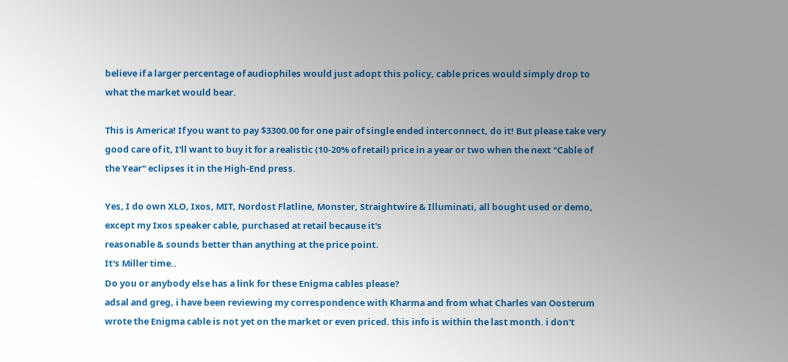believe if a larger percentage of audiophiles would just adopt this policy, cable prices would simply drop to what the market would bear.

This is America! If you want to pay $3300.00 for one pair of single ended interconnect, do it! But please take very good care of it, I'll want to buy it for a realistic (10-20% of retail) price in a year or two when the next "Cable of the Year" eclipses it in the High-End press.

Yes, I do own XLO, Ixos, MIT, Nordost Flatline, Monster, Straightwire & Illuminati, all bought used or demo, except my Ixos speaker cable, purchased at retail because it's
reasonable & sounds better than anything at the price point.
It's Miller time..
Do you or anybody else has a link for these Enigma cables please?
adsal and greg, i have been reviewing my correspondence with Kharma and from what Charles van Oosterum wrote the Enigma cable is not yet on the market or even priced. this info is within the last month. i don't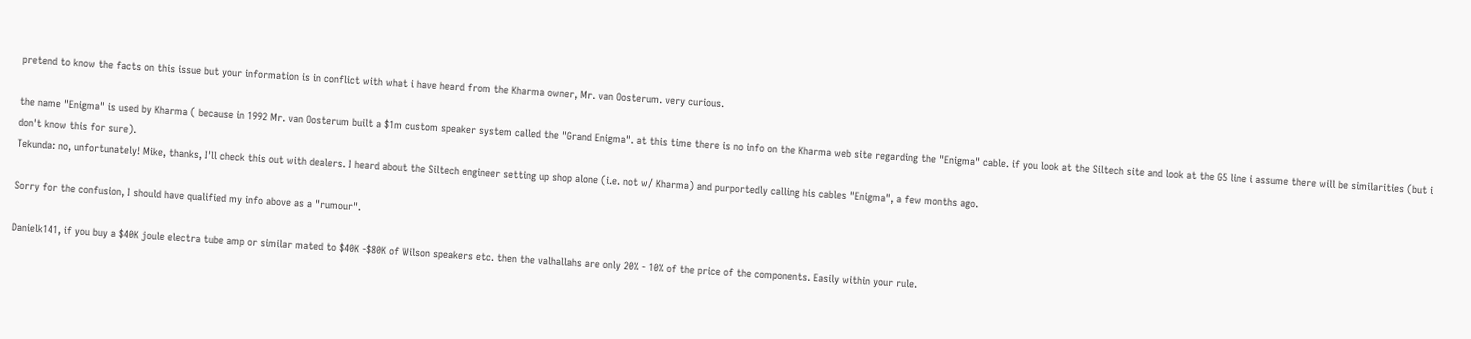pretend to know the facts on this issue but your information is in conflict with what i have heard from the Kharma owner, Mr. van Oosterum. very curious.

the name "Enigma" is used by Kharma ( because in 1992 Mr. van Oosterum built a $1m custom speaker system called the "Grand Enigma". at this time there is no info on the Kharma web site regarding the "Enigma" cable. if you look at the Siltech site and look at the G5 line i assume there will be similarities (but i don't know this for sure).
Tekunda: no, unfortunately! Mike, thanks, I'll check this out with dealers. I heard about the Siltech engineer setting up shop alone (i.e. not w/ Kharma) and purportedly calling his cables "Enigma", a few months ago.

Sorry for the confusion, I should have qualified my info above as a "rumour".

Danielk141, if you buy a $40K joule electra tube amp or similar mated to $40K -$80K of Wilson speakers etc. then the valhallahs are only 20% - 10% of the price of the components. Easily within your rule.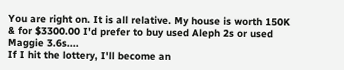You are right on. It is all relative. My house is worth 150K & for $3300.00 I'd prefer to buy used Aleph 2s or used Maggie 3.6s....
If I hit the lottery, I'll become an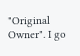"Original Owner". I go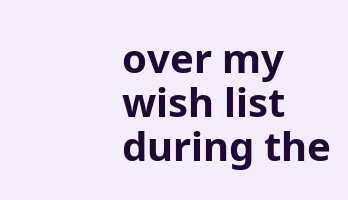over my wish list during the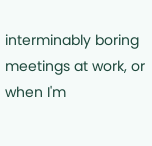interminably boring meetings at work, or when I'm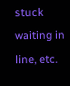stuck waiting in line, etc.